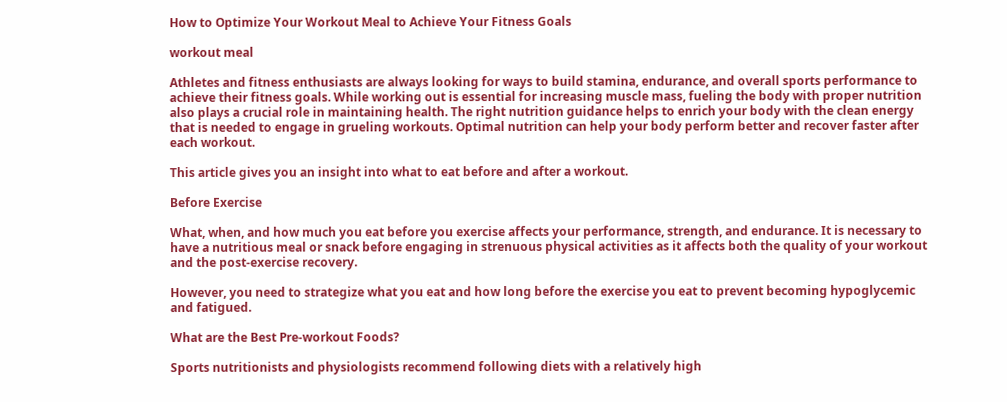How to Optimize Your Workout Meal to Achieve Your Fitness Goals

workout meal

Athletes and fitness enthusiasts are always looking for ways to build stamina, endurance, and overall sports performance to achieve their fitness goals. While working out is essential for increasing muscle mass, fueling the body with proper nutrition also plays a crucial role in maintaining health. The right nutrition guidance helps to enrich your body with the clean energy that is needed to engage in grueling workouts. Optimal nutrition can help your body perform better and recover faster after each workout.

This article gives you an insight into what to eat before and after a workout.

Before Exercise

What, when, and how much you eat before you exercise affects your performance, strength, and endurance. It is necessary to have a nutritious meal or snack before engaging in strenuous physical activities as it affects both the quality of your workout and the post-exercise recovery.

However, you need to strategize what you eat and how long before the exercise you eat to prevent becoming hypoglycemic and fatigued.

What are the Best Pre-workout Foods?

Sports nutritionists and physiologists recommend following diets with a relatively high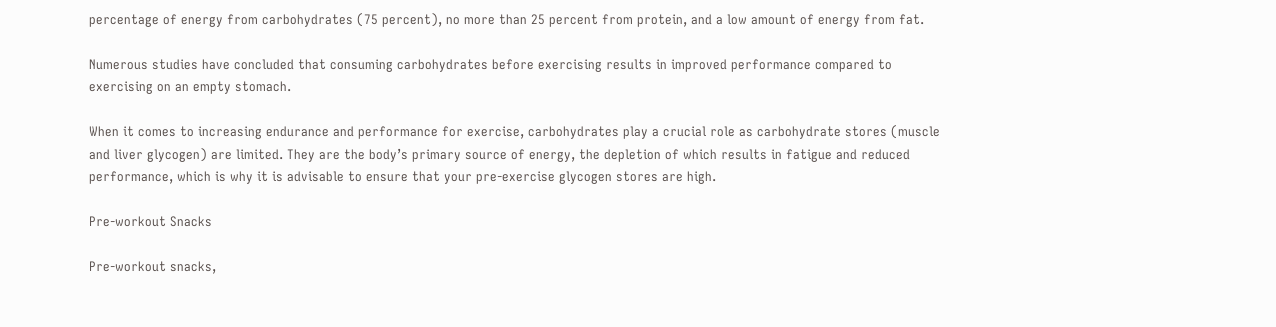percentage of energy from carbohydrates (75 percent), no more than 25 percent from protein, and a low amount of energy from fat.

Numerous studies have concluded that consuming carbohydrates before exercising results in improved performance compared to exercising on an empty stomach.

When it comes to increasing endurance and performance for exercise, carbohydrates play a crucial role as carbohydrate stores (muscle and liver glycogen) are limited. They are the body’s primary source of energy, the depletion of which results in fatigue and reduced performance, which is why it is advisable to ensure that your pre-exercise glycogen stores are high.

Pre-workout Snacks

Pre-workout snacks,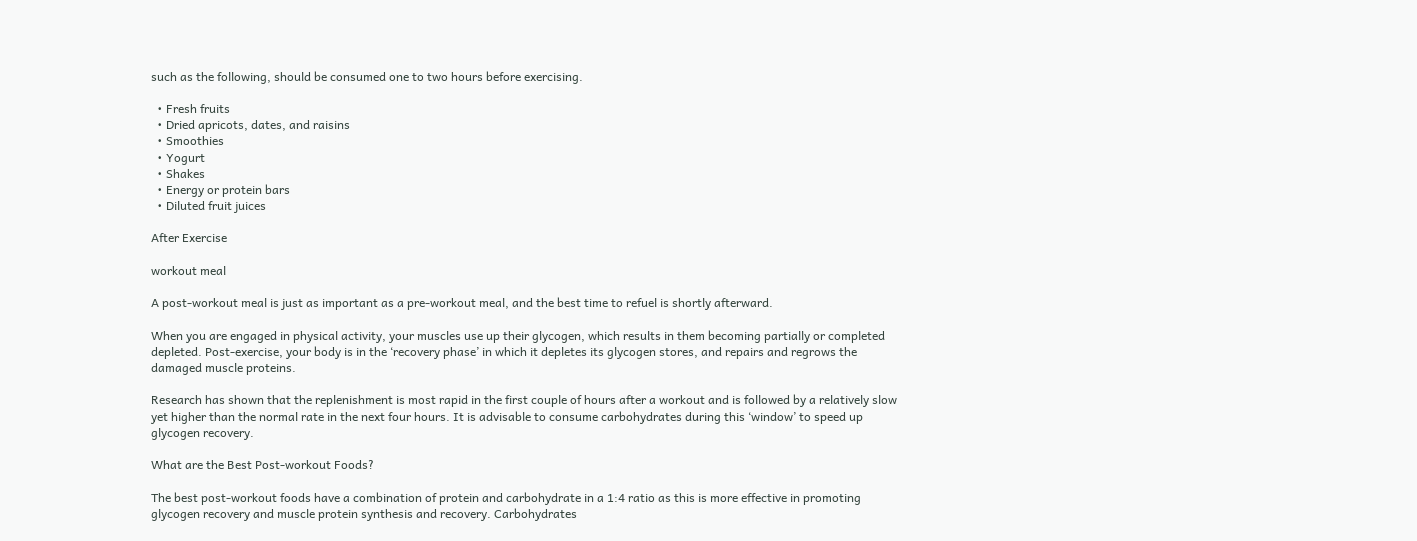such as the following, should be consumed one to two hours before exercising.

  • Fresh fruits
  • Dried apricots, dates, and raisins
  • Smoothies
  • Yogurt
  • Shakes
  • Energy or protein bars
  • Diluted fruit juices

After Exercise

workout meal

A post-workout meal is just as important as a pre-workout meal, and the best time to refuel is shortly afterward.

When you are engaged in physical activity, your muscles use up their glycogen, which results in them becoming partially or completed depleted. Post-exercise, your body is in the ‘recovery phase’ in which it depletes its glycogen stores, and repairs and regrows the damaged muscle proteins.

Research has shown that the replenishment is most rapid in the first couple of hours after a workout and is followed by a relatively slow yet higher than the normal rate in the next four hours. It is advisable to consume carbohydrates during this ‘window’ to speed up glycogen recovery.

What are the Best Post-workout Foods?

The best post-workout foods have a combination of protein and carbohydrate in a 1:4 ratio as this is more effective in promoting glycogen recovery and muscle protein synthesis and recovery. Carbohydrates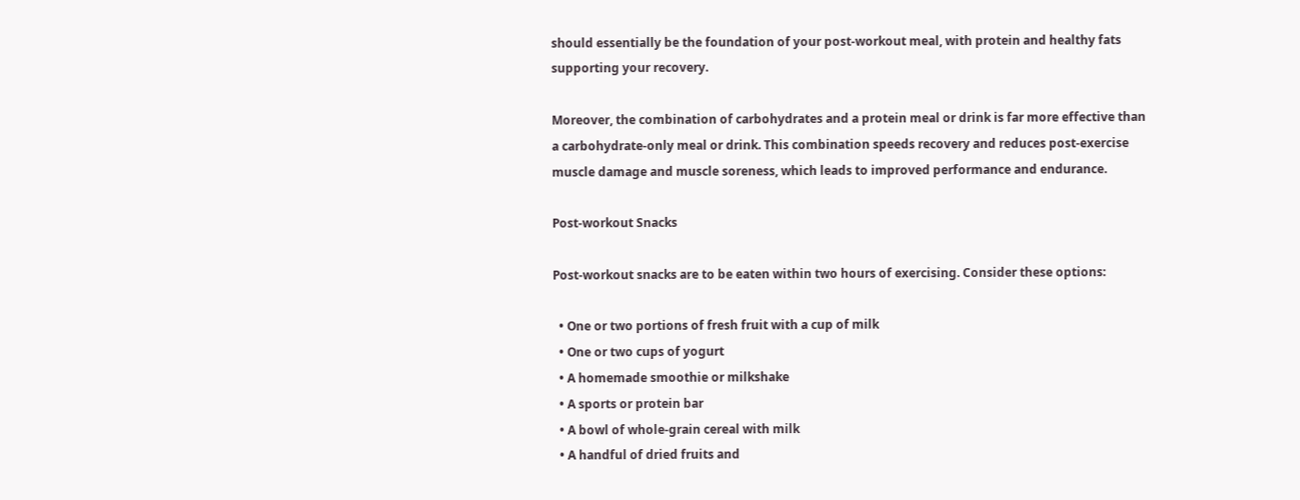should essentially be the foundation of your post-workout meal, with protein and healthy fats supporting your recovery.

Moreover, the combination of carbohydrates and a protein meal or drink is far more effective than a carbohydrate-only meal or drink. This combination speeds recovery and reduces post-exercise muscle damage and muscle soreness, which leads to improved performance and endurance.

Post-workout Snacks

Post-workout snacks are to be eaten within two hours of exercising. Consider these options:

  • One or two portions of fresh fruit with a cup of milk
  • One or two cups of yogurt
  • A homemade smoothie or milkshake
  • A sports or protein bar
  • A bowl of whole-grain cereal with milk
  • A handful of dried fruits and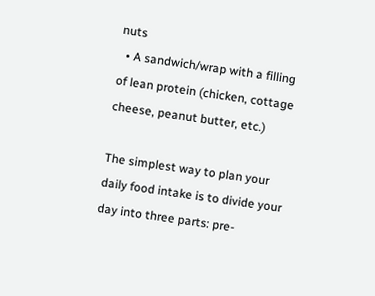nuts
  • A sandwich/wrap with a filling of lean protein (chicken, cottage cheese, peanut butter, etc.)

The simplest way to plan your daily food intake is to divide your day into three parts: pre-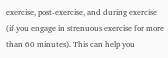exercise, post-exercise, and during exercise (if you engage in strenuous exercise for more than 60 minutes). This can help you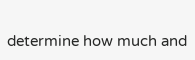determine how much and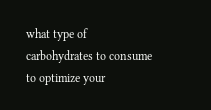what type of carbohydrates to consume to optimize your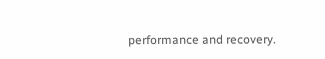performance and recovery.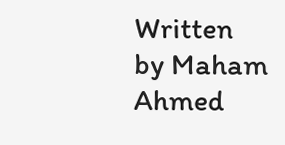Written by Maham Ahmed